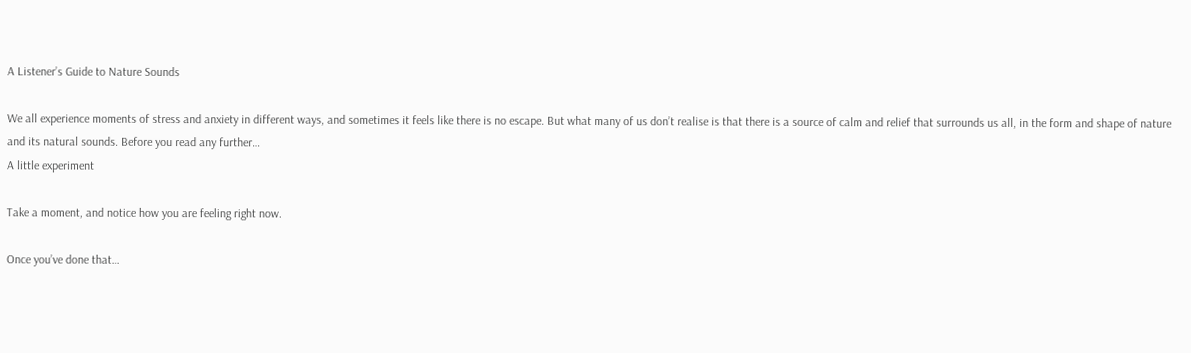A Listener’s Guide to Nature Sounds

We all experience moments of stress and anxiety in different ways, and sometimes it feels like there is no escape. But what many of us don’t realise is that there is a source of calm and relief that surrounds us all, in the form and shape of nature and its natural sounds. Before you read any further…
A little experiment

Take a moment, and notice how you are feeling right now.

Once you’ve done that…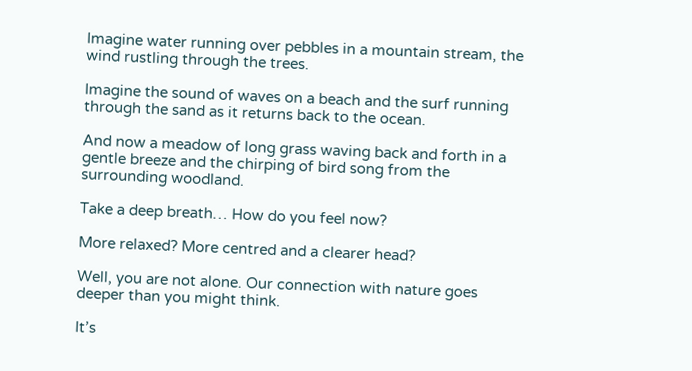Imagine water running over pebbles in a mountain stream, the wind rustling through the trees.

Imagine the sound of waves on a beach and the surf running through the sand as it returns back to the ocean.

And now a meadow of long grass waving back and forth in a gentle breeze and the chirping of bird song from the surrounding woodland.

Take a deep breath… How do you feel now?

More relaxed? More centred and a clearer head?

Well, you are not alone. Our connection with nature goes deeper than you might think.

It’s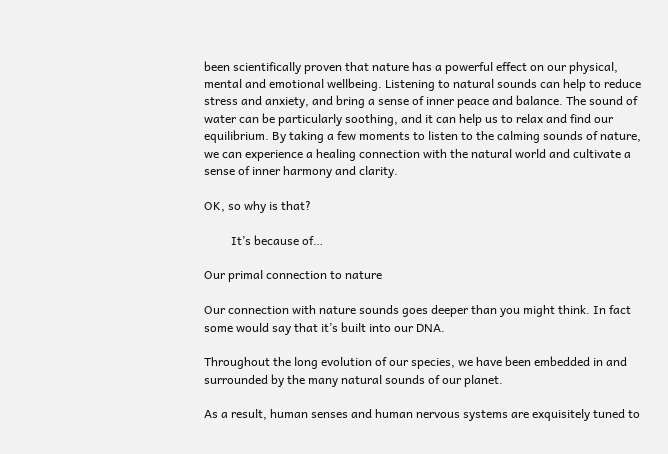been scientifically proven that nature has a powerful effect on our physical, mental and emotional wellbeing. Listening to natural sounds can help to reduce stress and anxiety, and bring a sense of inner peace and balance. The sound of water can be particularly soothing, and it can help us to relax and find our equilibrium. By taking a few moments to listen to the calming sounds of nature, we can experience a healing connection with the natural world and cultivate a sense of inner harmony and clarity.

OK, so why is that?

         It’s because of…

Our primal connection to nature

Our connection with nature sounds goes deeper than you might think. In fact some would say that it’s built into our DNA.

Throughout the long evolution of our species, we have been embedded in and surrounded by the many natural sounds of our planet.

As a result, human senses and human nervous systems are exquisitely tuned to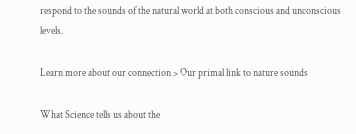respond to the sounds of the natural world at both conscious and unconscious levels.

Learn more about our connection > Our primal link to nature sounds

What Science tells us about the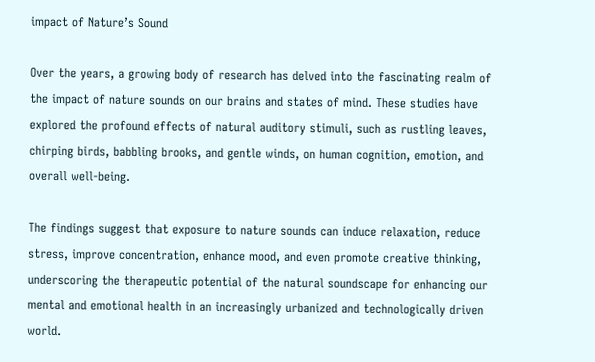impact of Nature’s Sound

Over the years, a growing body of research has delved into the fascinating realm of the impact of nature sounds on our brains and states of mind. These studies have explored the profound effects of natural auditory stimuli, such as rustling leaves, chirping birds, babbling brooks, and gentle winds, on human cognition, emotion, and overall well-being.

The findings suggest that exposure to nature sounds can induce relaxation, reduce stress, improve concentration, enhance mood, and even promote creative thinking, underscoring the therapeutic potential of the natural soundscape for enhancing our mental and emotional health in an increasingly urbanized and technologically driven world.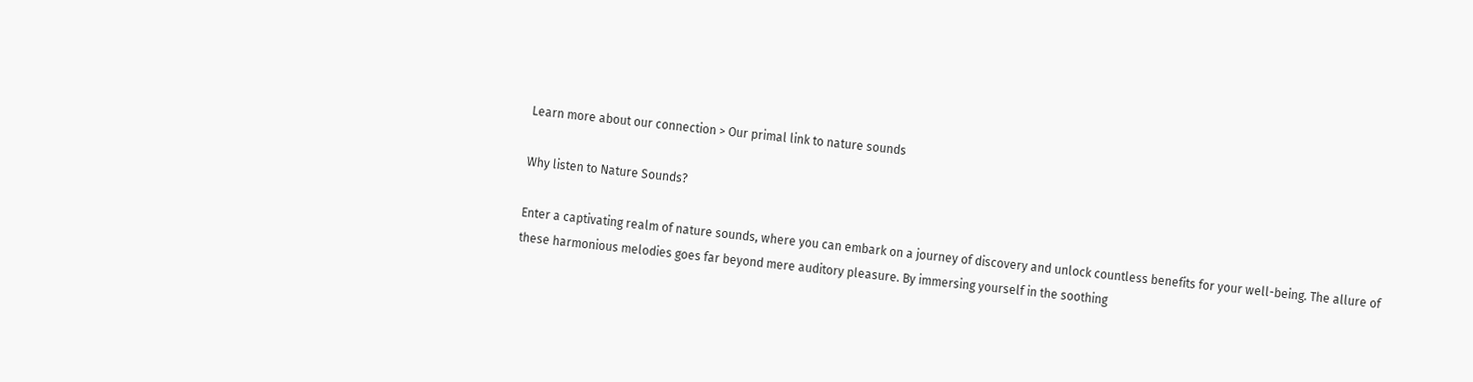Learn more about our connection > Our primal link to nature sounds

Why listen to Nature Sounds?

Enter a captivating realm of nature sounds, where you can embark on a journey of discovery and unlock countless benefits for your well-being. The allure of these harmonious melodies goes far beyond mere auditory pleasure. By immersing yourself in the soothing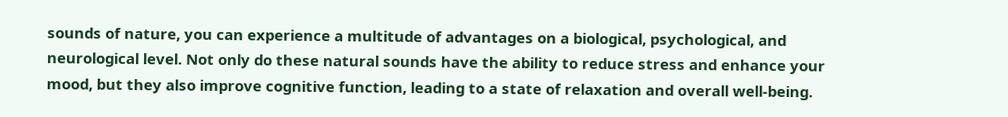sounds of nature, you can experience a multitude of advantages on a biological, psychological, and neurological level. Not only do these natural sounds have the ability to reduce stress and enhance your mood, but they also improve cognitive function, leading to a state of relaxation and overall well-being.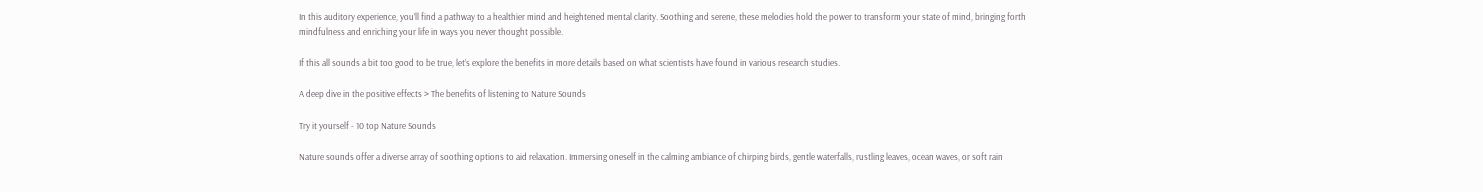In this auditory experience, you’ll find a pathway to a healthier mind and heightened mental clarity. Soothing and serene, these melodies hold the power to transform your state of mind, bringing forth mindfulness and enriching your life in ways you never thought possible.

If this all sounds a bit too good to be true, let’s explore the benefits in more details based on what scientists have found in various research studies.

A deep dive in the positive effects > The benefits of listening to Nature Sounds

Try it yourself - 10 top Nature Sounds

Nature sounds offer a diverse array of soothing options to aid relaxation. Immersing oneself in the calming ambiance of chirping birds, gentle waterfalls, rustling leaves, ocean waves, or soft rain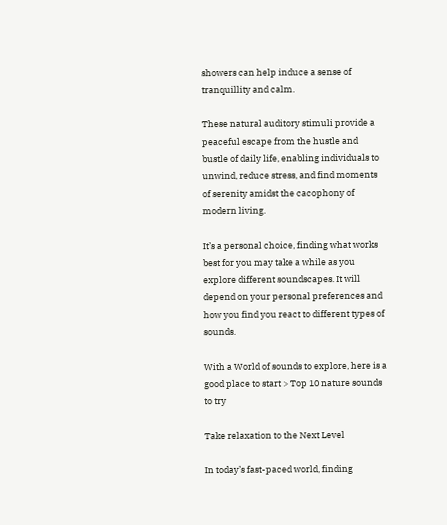showers can help induce a sense of tranquillity and calm.

These natural auditory stimuli provide a peaceful escape from the hustle and bustle of daily life, enabling individuals to unwind, reduce stress, and find moments of serenity amidst the cacophony of modern living.

It’s a personal choice, finding what works best for you may take a while as you explore different soundscapes. It will depend on your personal preferences and how you find you react to different types of sounds.

With a World of sounds to explore, here is a good place to start > Top 10 nature sounds to try

Take relaxation to the Next Level

In today’s fast-paced world, finding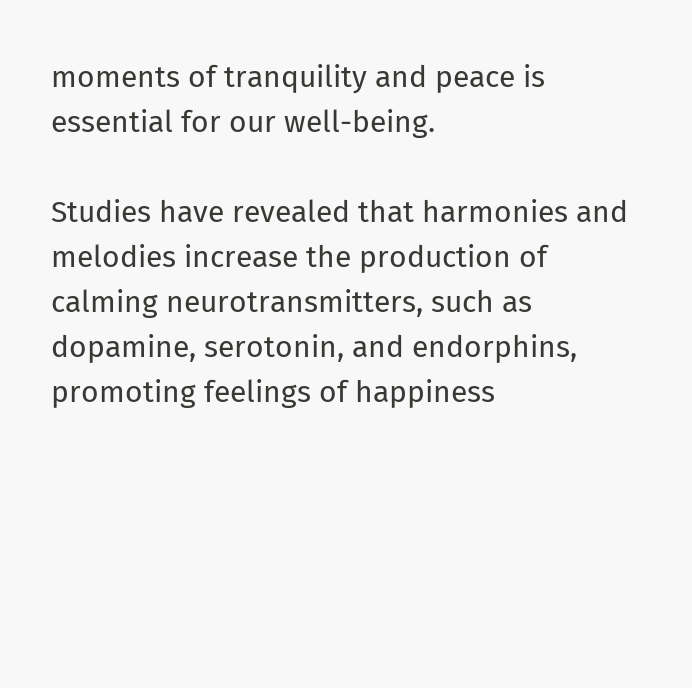moments of tranquility and peace is essential for our well-being.

Studies have revealed that harmonies and melodies increase the production of calming neurotransmitters, such as dopamine, serotonin, and endorphins, promoting feelings of happiness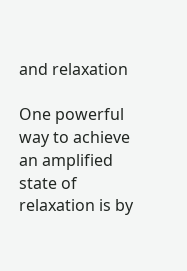and relaxation

One powerful way to achieve an amplified state of relaxation is by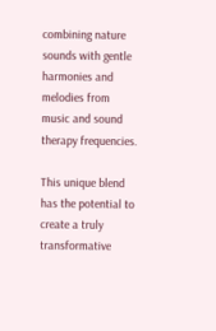combining nature sounds with gentle harmonies and melodies from music and sound therapy frequencies.

This unique blend has the potential to create a truly transformative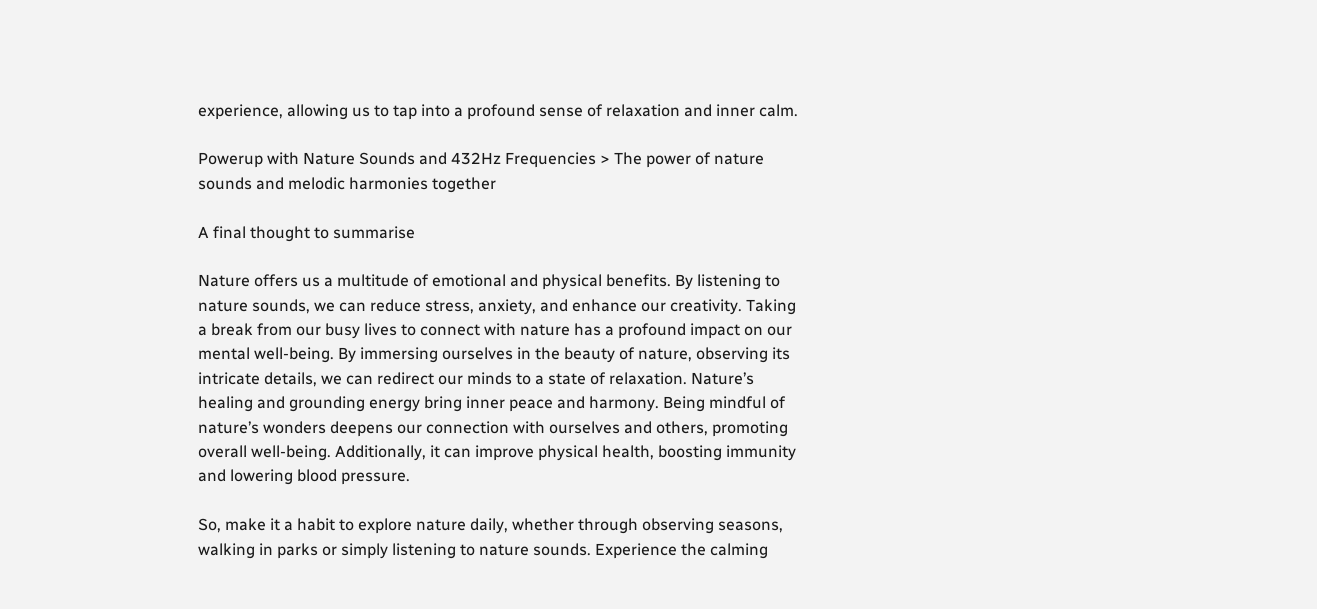experience, allowing us to tap into a profound sense of relaxation and inner calm.

Powerup with Nature Sounds and 432Hz Frequencies > The power of nature sounds and melodic harmonies together

A final thought to summarise

Nature offers us a multitude of emotional and physical benefits. By listening to nature sounds, we can reduce stress, anxiety, and enhance our creativity. Taking a break from our busy lives to connect with nature has a profound impact on our mental well-being. By immersing ourselves in the beauty of nature, observing its intricate details, we can redirect our minds to a state of relaxation. Nature’s healing and grounding energy bring inner peace and harmony. Being mindful of nature’s wonders deepens our connection with ourselves and others, promoting overall well-being. Additionally, it can improve physical health, boosting immunity and lowering blood pressure.

So, make it a habit to explore nature daily, whether through observing seasons, walking in parks or simply listening to nature sounds. Experience the calming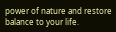power of nature and restore balance to your life.